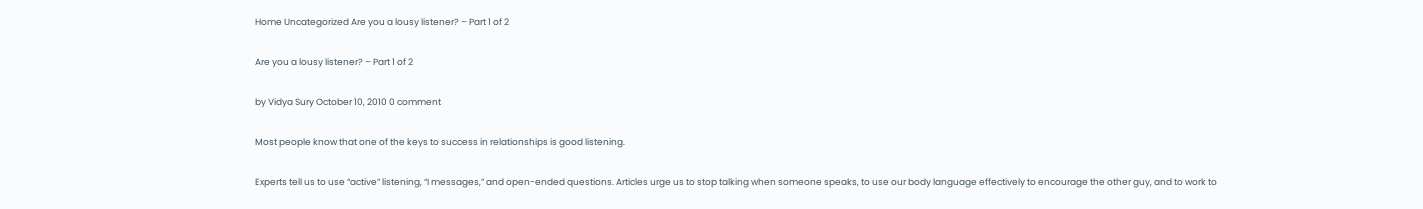Home Uncategorized Are you a lousy listener? – Part 1 of 2

Are you a lousy listener? – Part 1 of 2

by Vidya Sury October 10, 2010 0 comment

Most people know that one of the keys to success in relationships is good listening.

Experts tell us to use “active” listening, “I messages,” and open-ended questions. Articles urge us to stop talking when someone speaks, to use our body language effectively to encourage the other guy, and to work to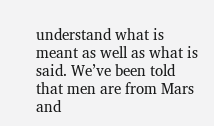understand what is meant as well as what is said. We’ve been told that men are from Mars and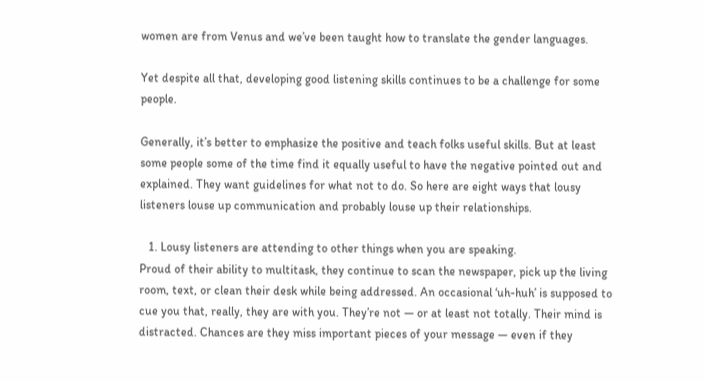women are from Venus and we’ve been taught how to translate the gender languages.

Yet despite all that, developing good listening skills continues to be a challenge for some people.

Generally, it’s better to emphasize the positive and teach folks useful skills. But at least some people some of the time find it equally useful to have the negative pointed out and explained. They want guidelines for what not to do. So here are eight ways that lousy listeners louse up communication and probably louse up their relationships.

   1. Lousy listeners are attending to other things when you are speaking.
Proud of their ability to multitask, they continue to scan the newspaper, pick up the living room, text, or clean their desk while being addressed. An occasional ‘uh-huh’ is supposed to cue you that, really, they are with you. They’re not — or at least not totally. Their mind is distracted. Chances are they miss important pieces of your message — even if they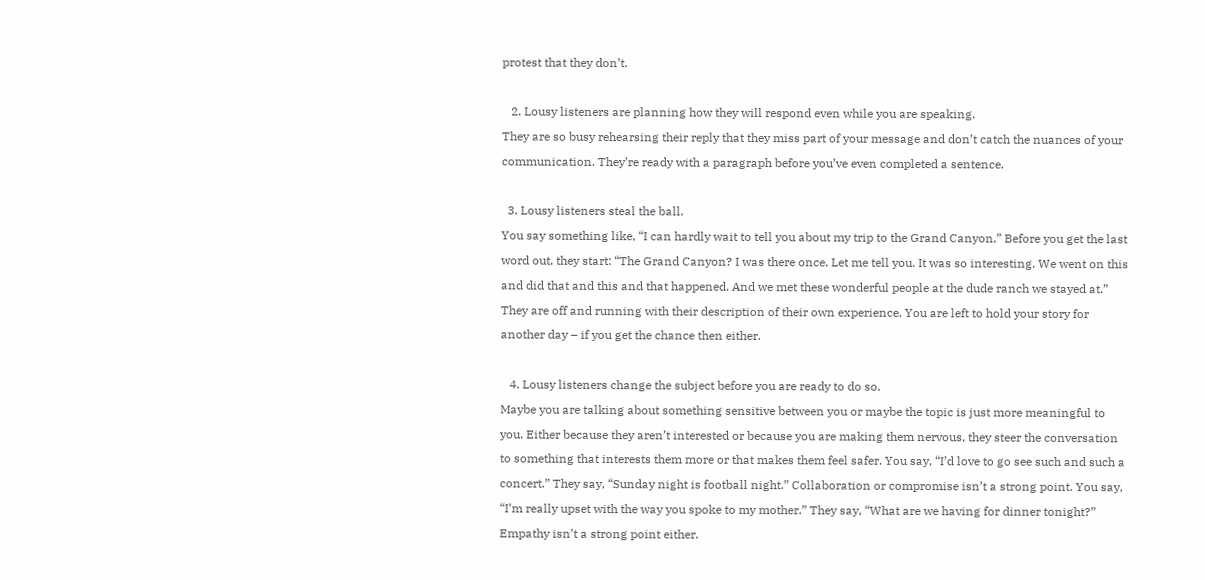protest that they don’t.

   2. Lousy listeners are planning how they will respond even while you are speaking.
They are so busy rehearsing their reply that they miss part of your message and don’t catch the nuances of your communication. They’re ready with a paragraph before you’ve even completed a sentence.

  3. Lousy listeners steal the ball.
You say something like, “I can hardly wait to tell you about my trip to the Grand Canyon.” Before you get the last word out, they start: “The Grand Canyon? I was there once. Let me tell you. It was so interesting. We went on this and did that and this and that happened. And we met these wonderful people at the dude ranch we stayed at.” They are off and running with their description of their own experience. You are left to hold your story for another day – if you get the chance then either.

   4. Lousy listeners change the subject before you are ready to do so.
Maybe you are talking about something sensitive between you or maybe the topic is just more meaningful to you. Either because they aren’t interested or because you are making them nervous, they steer the conversation to something that interests them more or that makes them feel safer. You say, “I’d love to go see such and such a concert.” They say, “Sunday night is football night.” Collaboration or compromise isn’t a strong point. You say, “I’m really upset with the way you spoke to my mother.” They say, “What are we having for dinner tonight?” Empathy isn’t a strong point either.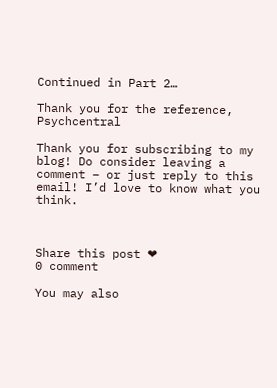Continued in Part 2…

Thank you for the reference, Psychcentral

Thank you for subscribing to my blog! Do consider leaving a comment – or just reply to this email! I’d love to know what you think.



Share this post ❤
0 comment

You may also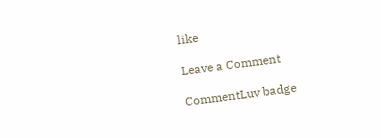like

Leave a Comment

CommentLuv badge